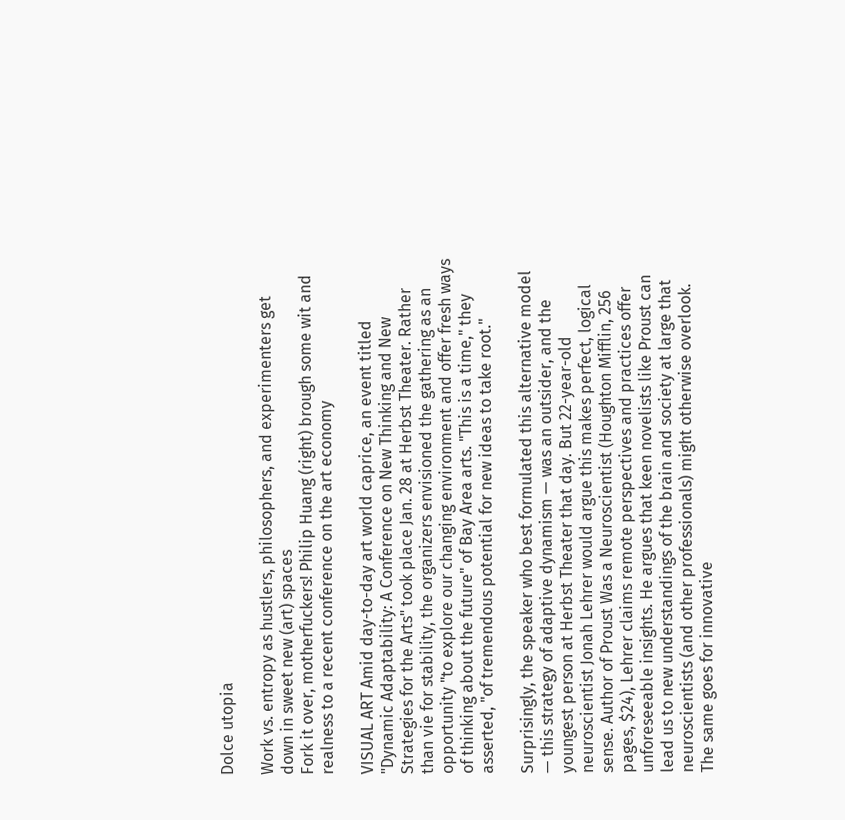Dolce utopia

Work vs. entropy as hustlers, philosophers, and experimenters get down in sweet new (art) spaces
Fork it over, motherfuckers! Philip Huang (right) brough some wit and realness to a recent conference on the art economy

VISUAL ART Amid day-to-day art world caprice, an event titled "Dynamic Adaptability: A Conference on New Thinking and New Strategies for the Arts" took place Jan. 28 at Herbst Theater. Rather than vie for stability, the organizers envisioned the gathering as an opportunity "to explore our changing environment and offer fresh ways of thinking about the future" of Bay Area arts. "This is a time," they asserted, "of tremendous potential for new ideas to take root."

Surprisingly, the speaker who best formulated this alternative model — this strategy of adaptive dynamism — was an outsider, and the youngest person at Herbst Theater that day. But 22-year-old neuroscientist Jonah Lehrer would argue this makes perfect, logical sense. Author of Proust Was a Neuroscientist (Houghton Mifflin, 256 pages, $24), Lehrer claims remote perspectives and practices offer unforeseeable insights. He argues that keen novelists like Proust can lead us to new understandings of the brain and society at large that neuroscientists (and other professionals) might otherwise overlook. The same goes for innovative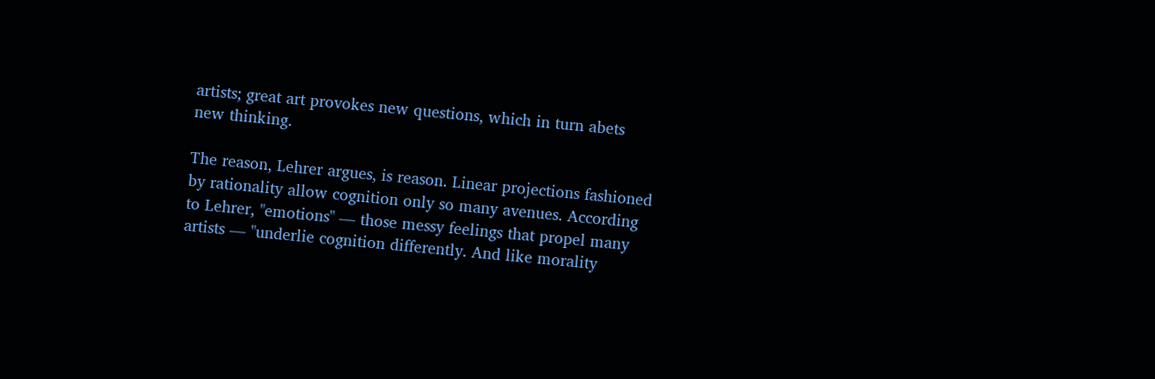artists; great art provokes new questions, which in turn abets new thinking.

The reason, Lehrer argues, is reason. Linear projections fashioned by rationality allow cognition only so many avenues. According to Lehrer, "emotions" — those messy feelings that propel many artists — "underlie cognition differently. And like morality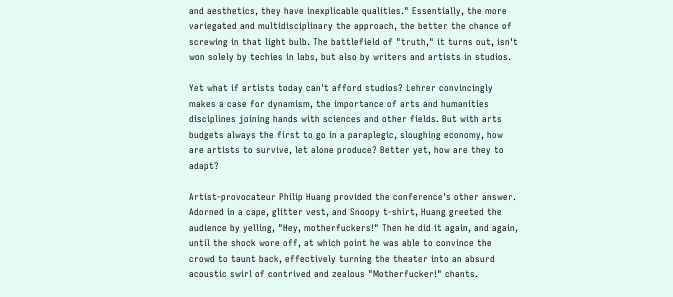and aesthetics, they have inexplicable qualities." Essentially, the more variegated and multidisciplinary the approach, the better the chance of screwing in that light bulb. The battlefield of "truth," it turns out, isn't won solely by techies in labs, but also by writers and artists in studios.

Yet what if artists today can't afford studios? Lehrer convincingly makes a case for dynamism, the importance of arts and humanities disciplines joining hands with sciences and other fields. But with arts budgets always the first to go in a paraplegic, sloughing economy, how are artists to survive, let alone produce? Better yet, how are they to adapt?

Artist-provocateur Philip Huang provided the conference's other answer. Adorned in a cape, glitter vest, and Snoopy t-shirt, Huang greeted the audience by yelling, "Hey, motherfuckers!" Then he did it again, and again, until the shock wore off, at which point he was able to convince the crowd to taunt back, effectively turning the theater into an absurd acoustic swirl of contrived and zealous "Motherfucker!" chants.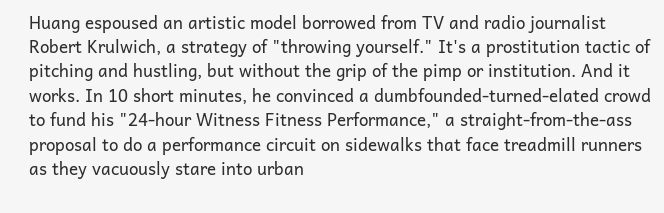Huang espoused an artistic model borrowed from TV and radio journalist Robert Krulwich, a strategy of "throwing yourself." It's a prostitution tactic of pitching and hustling, but without the grip of the pimp or institution. And it works. In 10 short minutes, he convinced a dumbfounded-turned-elated crowd to fund his "24-hour Witness Fitness Performance," a straight-from-the-ass proposal to do a performance circuit on sidewalks that face treadmill runners as they vacuously stare into urban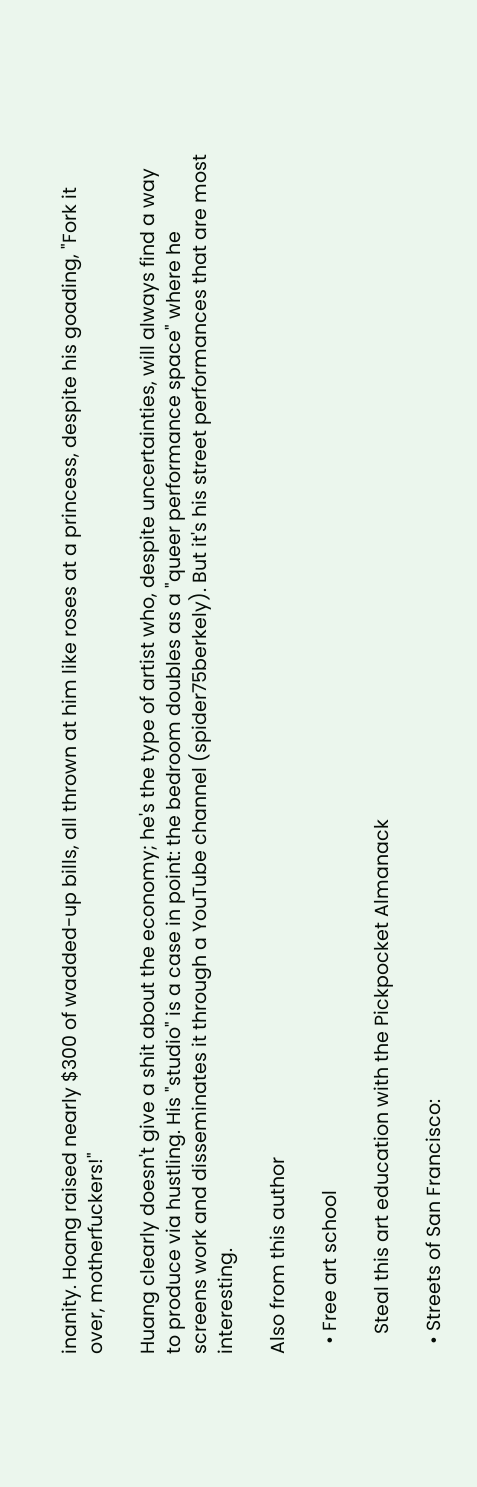inanity. Hoang raised nearly $300 of wadded-up bills, all thrown at him like roses at a princess, despite his goading, "Fork it over, motherfuckers!"

Huang clearly doesn't give a shit about the economy; he's the type of artist who, despite uncertainties, will always find a way to produce via hustling. His "studio" is a case in point: the bedroom doubles as a "queer performance space" where he screens work and disseminates it through a YouTube channel (spider75berkely). But it's his street performances that are most interesting.

Also from this author

  • Free art school

    Steal this art education with the Pickpocket Almanack

  • Streets of San Francisco: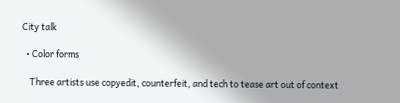City talk

  • Color forms

    Three artists use copyedit, counterfeit, and tech to tease art out of context